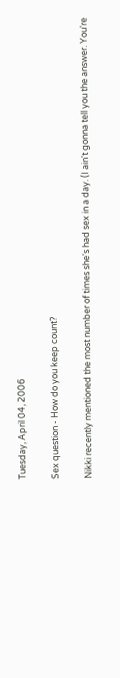Tuesday, April 04, 2006

Sex question - How do you keep count?

Nikki recently mentioned the most number of times she's had sex in a day. (I ain't gonna tell you the answer. You're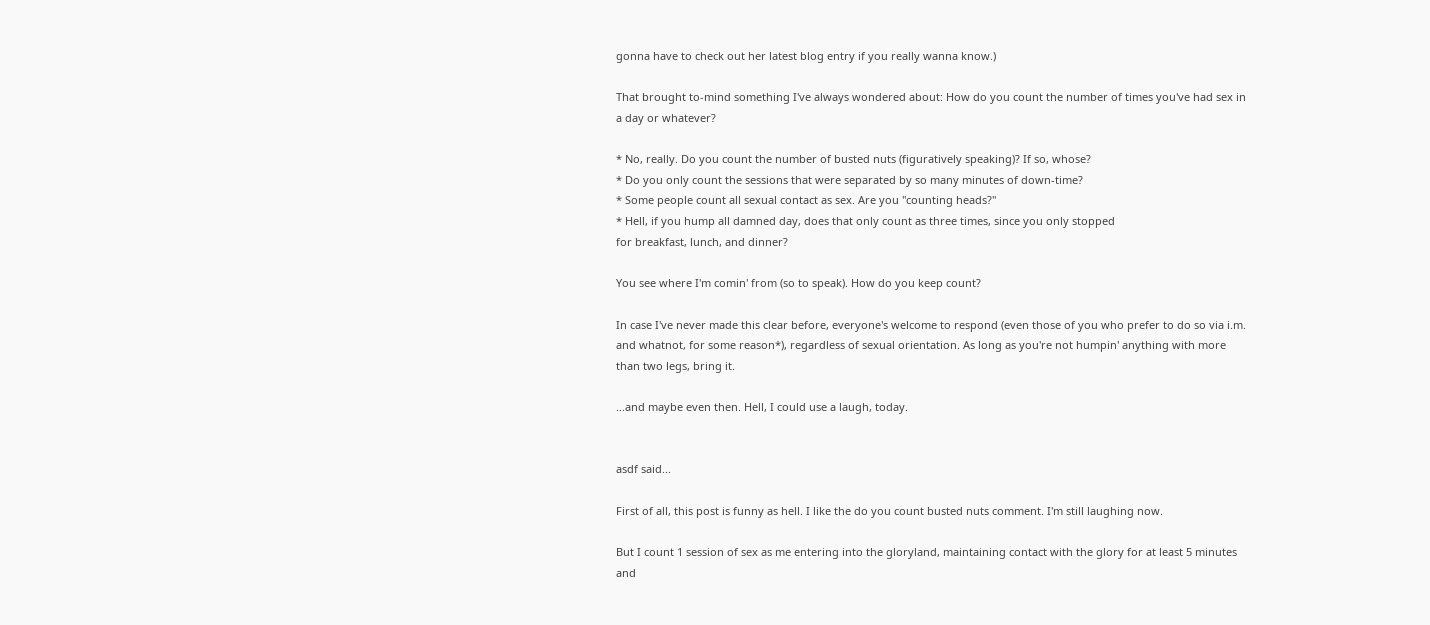gonna have to check out her latest blog entry if you really wanna know.)

That brought to-mind something I've always wondered about: How do you count the number of times you've had sex in a day or whatever?

* No, really. Do you count the number of busted nuts (figuratively speaking)? If so, whose?
* Do you only count the sessions that were separated by so many minutes of down-time?
* Some people count all sexual contact as sex. Are you "counting heads?"
* Hell, if you hump all damned day, does that only count as three times, since you only stopped
for breakfast, lunch, and dinner?

You see where I'm comin' from (so to speak). How do you keep count?

In case I've never made this clear before, everyone's welcome to respond (even those of you who prefer to do so via i.m. and whatnot, for some reason*), regardless of sexual orientation. As long as you're not humpin' anything with more than two legs, bring it.

...and maybe even then. Hell, I could use a laugh, today.


asdf said...

First of all, this post is funny as hell. I like the do you count busted nuts comment. I'm still laughing now.

But I count 1 session of sex as me entering into the gloryland, maintaining contact with the glory for at least 5 minutes and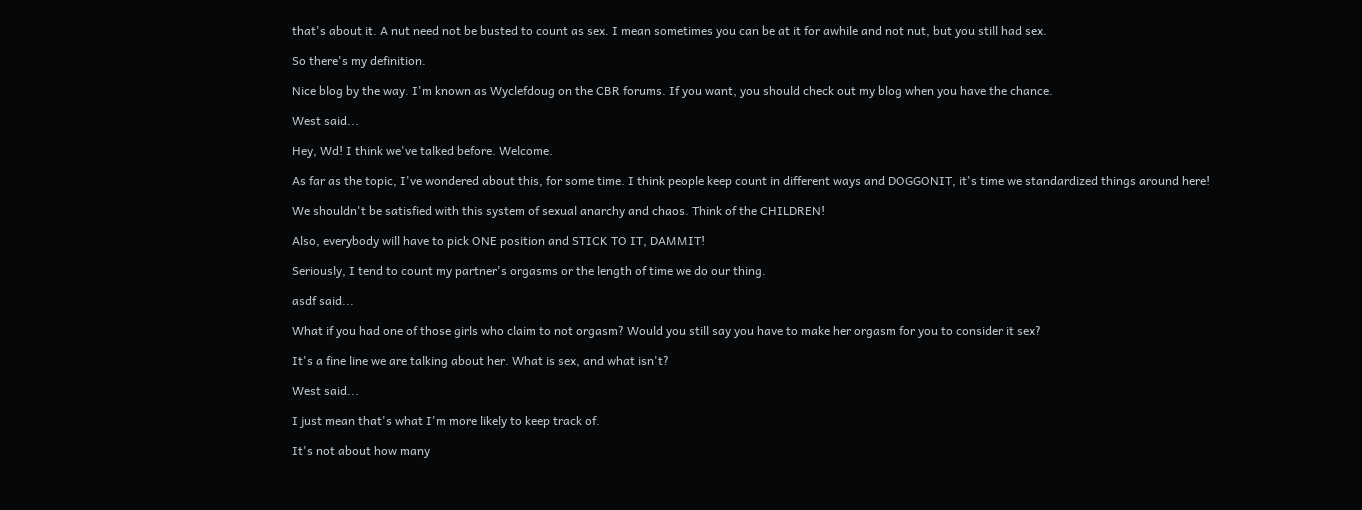that's about it. A nut need not be busted to count as sex. I mean sometimes you can be at it for awhile and not nut, but you still had sex.

So there's my definition.

Nice blog by the way. I'm known as Wyclefdoug on the CBR forums. If you want, you should check out my blog when you have the chance.

West said...

Hey, Wd! I think we've talked before. Welcome.

As far as the topic, I've wondered about this, for some time. I think people keep count in different ways and DOGGONIT, it's time we standardized things around here!

We shouldn't be satisfied with this system of sexual anarchy and chaos. Think of the CHILDREN!

Also, everybody will have to pick ONE position and STICK TO IT, DAMMIT!

Seriously, I tend to count my partner's orgasms or the length of time we do our thing.

asdf said...

What if you had one of those girls who claim to not orgasm? Would you still say you have to make her orgasm for you to consider it sex?

It's a fine line we are talking about her. What is sex, and what isn't?

West said...

I just mean that's what I'm more likely to keep track of.

It's not about how many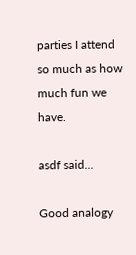parties I attend so much as how much fun we have.

asdf said...

Good analogy